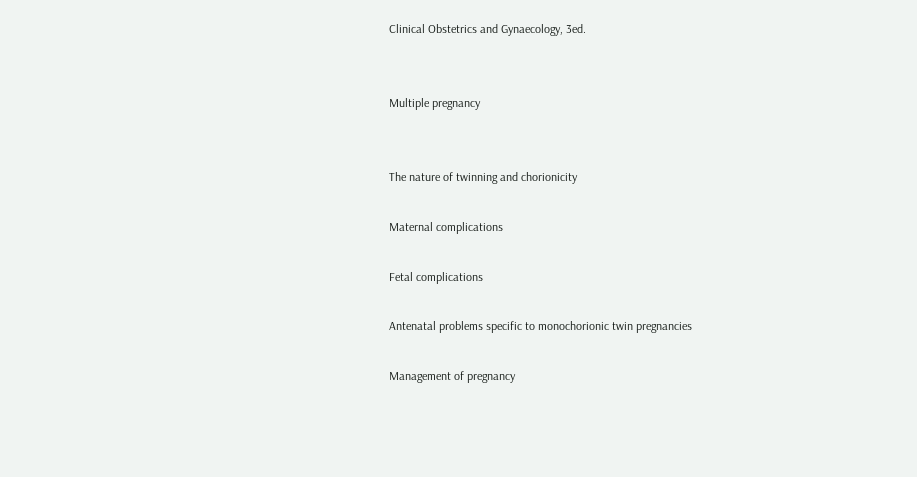Clinical Obstetrics and Gynaecology, 3ed.


Multiple pregnancy


The nature of twinning and chorionicity

Maternal complications

Fetal complications

Antenatal problems specific to monochorionic twin pregnancies

Management of pregnancy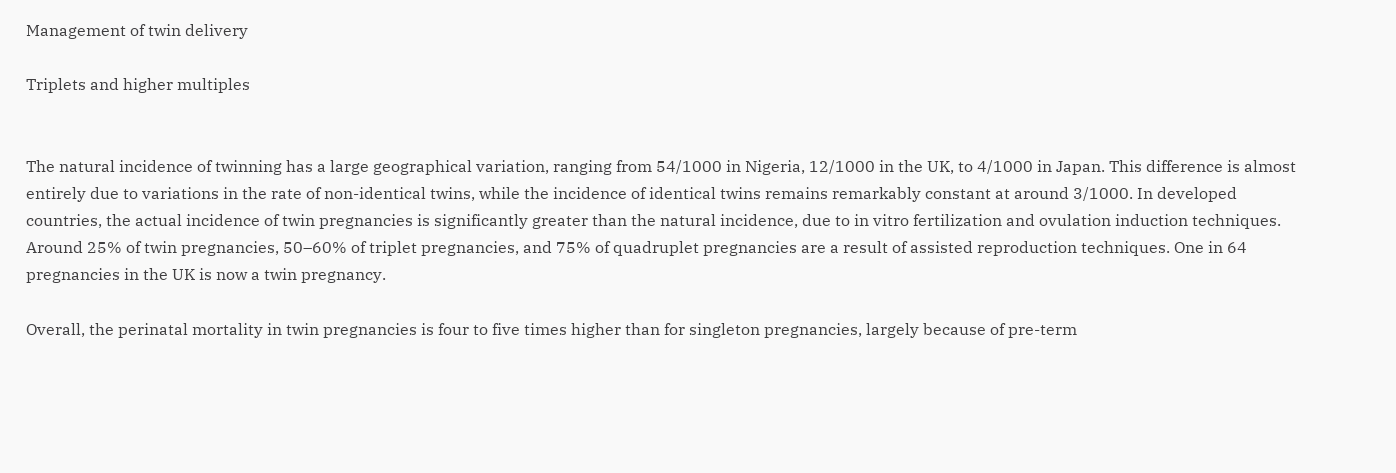Management of twin delivery

Triplets and higher multiples


The natural incidence of twinning has a large geographical variation, ranging from 54/1000 in Nigeria, 12/1000 in the UK, to 4/1000 in Japan. This difference is almost entirely due to variations in the rate of non-identical twins, while the incidence of identical twins remains remarkably constant at around 3/1000. In developed countries, the actual incidence of twin pregnancies is significantly greater than the natural incidence, due to in vitro fertilization and ovulation induction techniques. Around 25% of twin pregnancies, 50–60% of triplet pregnancies, and 75% of quadruplet pregnancies are a result of assisted reproduction techniques. One in 64 pregnancies in the UK is now a twin pregnancy.

Overall, the perinatal mortality in twin pregnancies is four to five times higher than for singleton pregnancies, largely because of pre-term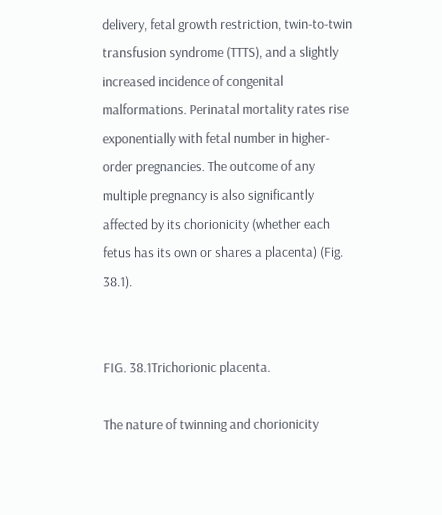delivery, fetal growth restriction, twin-to-twin transfusion syndrome (TTTS), and a slightly increased incidence of congenital malformations. Perinatal mortality rates rise exponentially with fetal number in higher-order pregnancies. The outcome of any multiple pregnancy is also significantly affected by its chorionicity (whether each fetus has its own or shares a placenta) (Fig. 38.1).


FIG. 38.1Trichorionic placenta.

The nature of twinning and chorionicity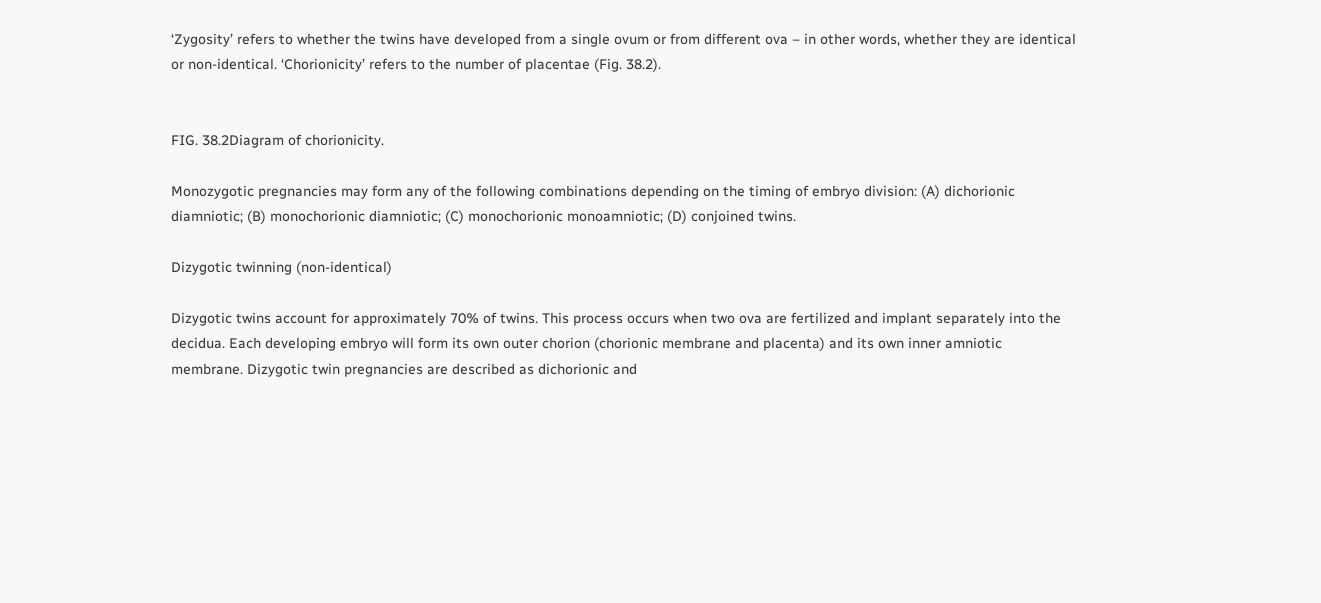‘Zygosity’ refers to whether the twins have developed from a single ovum or from different ova – in other words, whether they are identical or non-identical. ‘Chorionicity’ refers to the number of placentae (Fig. 38.2).


FIG. 38.2Diagram of chorionicity.

Monozygotic pregnancies may form any of the following combinations depending on the timing of embryo division: (A) dichorionic diamniotic; (B) monochorionic diamniotic; (C) monochorionic monoamniotic; (D) conjoined twins.

Dizygotic twinning (non-identical)

Dizygotic twins account for approximately 70% of twins. This process occurs when two ova are fertilized and implant separately into the decidua. Each developing embryo will form its own outer chorion (chorionic membrane and placenta) and its own inner amniotic membrane. Dizygotic twin pregnancies are described as dichorionic and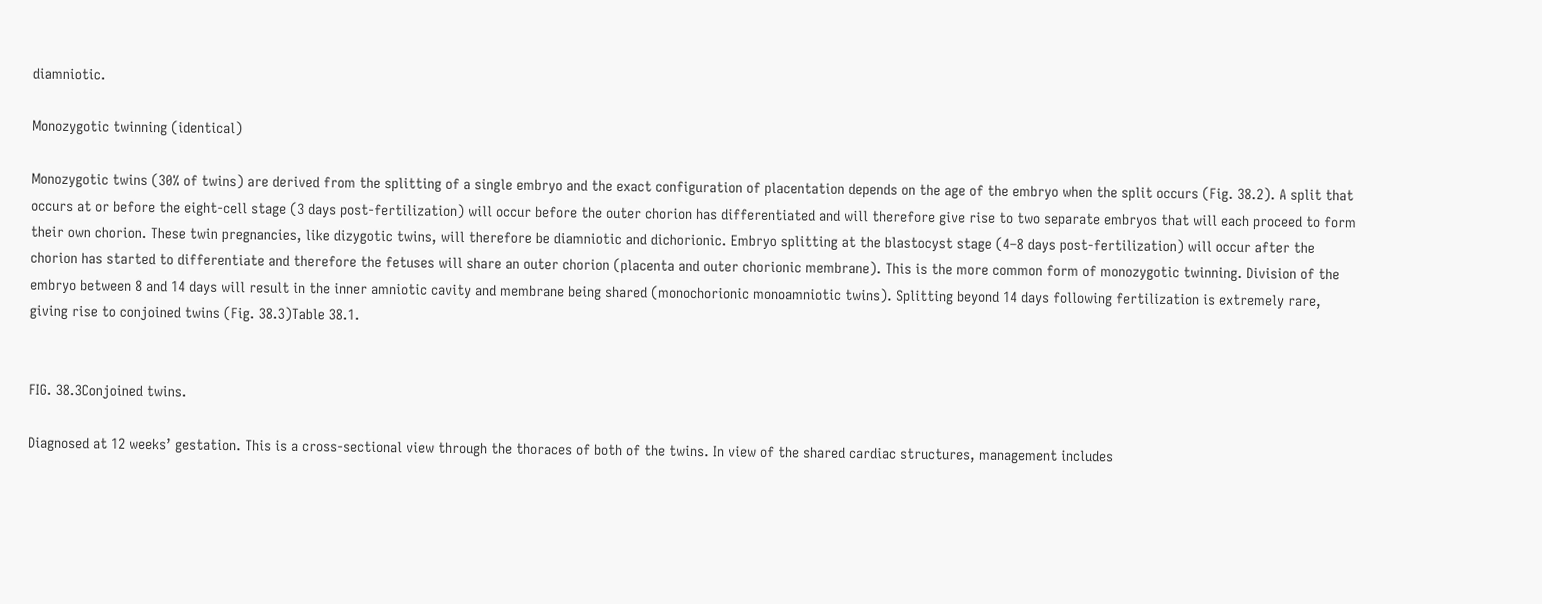diamniotic.

Monozygotic twinning (identical)

Monozygotic twins (30% of twins) are derived from the splitting of a single embryo and the exact configuration of placentation depends on the age of the embryo when the split occurs (Fig. 38.2). A split that occurs at or before the eight-cell stage (3 days post-fertilization) will occur before the outer chorion has differentiated and will therefore give rise to two separate embryos that will each proceed to form their own chorion. These twin pregnancies, like dizygotic twins, will therefore be diamniotic and dichorionic. Embryo splitting at the blastocyst stage (4–8 days post-fertilization) will occur after the chorion has started to differentiate and therefore the fetuses will share an outer chorion (placenta and outer chorionic membrane). This is the more common form of monozygotic twinning. Division of the embryo between 8 and 14 days will result in the inner amniotic cavity and membrane being shared (monochorionic monoamniotic twins). Splitting beyond 14 days following fertilization is extremely rare, giving rise to conjoined twins (Fig. 38.3)Table 38.1.


FIG. 38.3Conjoined twins.

Diagnosed at 12 weeks’ gestation. This is a cross-sectional view through the thoraces of both of the twins. In view of the shared cardiac structures, management includes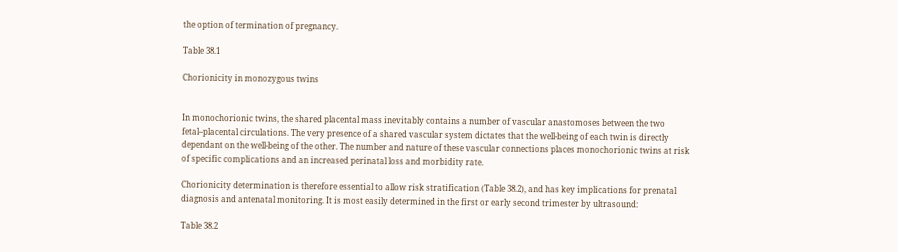the option of termination of pregnancy.

Table 38.1

Chorionicity in monozygous twins


In monochorionic twins, the shared placental mass inevitably contains a number of vascular anastomoses between the two fetal–placental circulations. The very presence of a shared vascular system dictates that the well-being of each twin is directly dependant on the well-being of the other. The number and nature of these vascular connections places monochorionic twins at risk of specific complications and an increased perinatal loss and morbidity rate.

Chorionicity determination is therefore essential to allow risk stratification (Table 38.2), and has key implications for prenatal diagnosis and antenatal monitoring. It is most easily determined in the first or early second trimester by ultrasound:

Table 38.2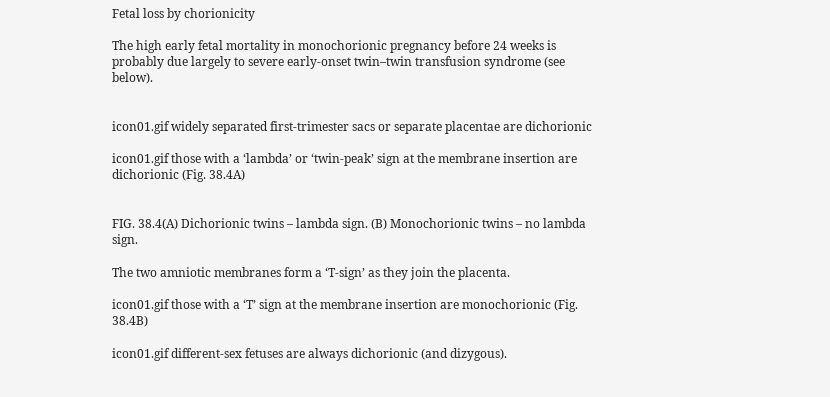Fetal loss by chorionicity

The high early fetal mortality in monochorionic pregnancy before 24 weeks is probably due largely to severe early-onset twin–twin transfusion syndrome (see below).


icon01.gif widely separated first-trimester sacs or separate placentae are dichorionic

icon01.gif those with a ‘lambda’ or ‘twin-peak’ sign at the membrane insertion are dichorionic (Fig. 38.4A)


FIG. 38.4(A) Dichorionic twins – lambda sign. (B) Monochorionic twins – no lambda sign.

The two amniotic membranes form a ‘T-sign’ as they join the placenta.

icon01.gif those with a ‘T’ sign at the membrane insertion are monochorionic (Fig. 38.4B)

icon01.gif different-sex fetuses are always dichorionic (and dizygous).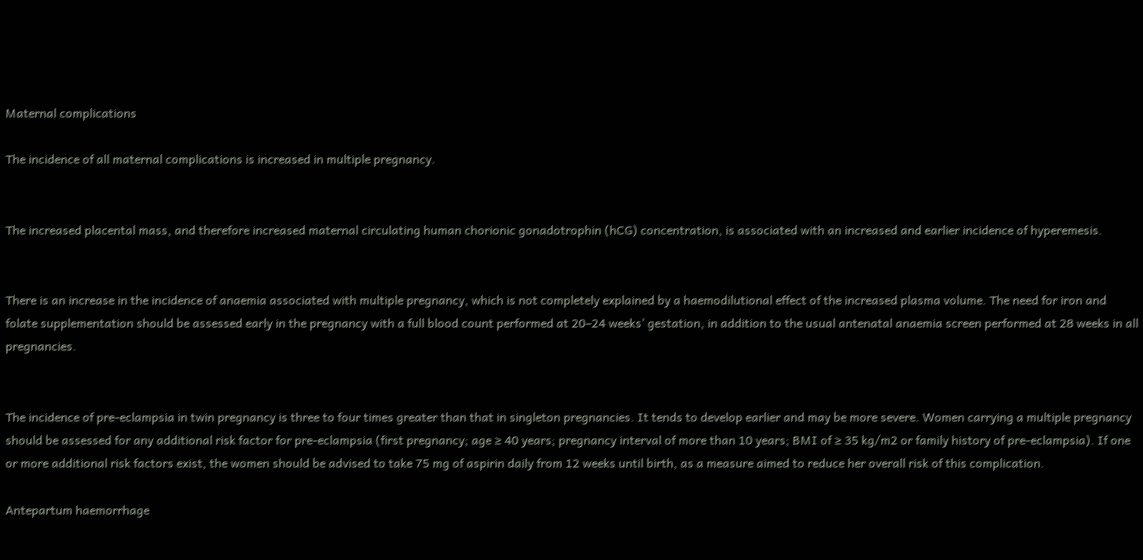Maternal complications

The incidence of all maternal complications is increased in multiple pregnancy.


The increased placental mass, and therefore increased maternal circulating human chorionic gonadotrophin (hCG) concentration, is associated with an increased and earlier incidence of hyperemesis.


There is an increase in the incidence of anaemia associated with multiple pregnancy, which is not completely explained by a haemodilutional effect of the increased plasma volume. The need for iron and folate supplementation should be assessed early in the pregnancy with a full blood count performed at 20–24 weeks’ gestation, in addition to the usual antenatal anaemia screen performed at 28 weeks in all pregnancies.


The incidence of pre-eclampsia in twin pregnancy is three to four times greater than that in singleton pregnancies. It tends to develop earlier and may be more severe. Women carrying a multiple pregnancy should be assessed for any additional risk factor for pre-eclampsia (first pregnancy; age ≥ 40 years; pregnancy interval of more than 10 years; BMI of ≥ 35 kg/m2 or family history of pre-eclampsia). If one or more additional risk factors exist, the women should be advised to take 75 mg of aspirin daily from 12 weeks until birth, as a measure aimed to reduce her overall risk of this complication.

Antepartum haemorrhage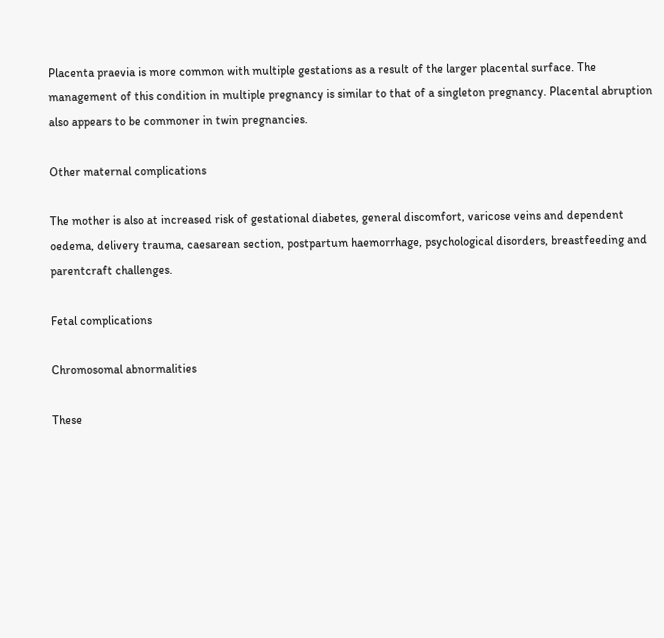Placenta praevia is more common with multiple gestations as a result of the larger placental surface. The management of this condition in multiple pregnancy is similar to that of a singleton pregnancy. Placental abruption also appears to be commoner in twin pregnancies.

Other maternal complications

The mother is also at increased risk of gestational diabetes, general discomfort, varicose veins and dependent oedema, delivery trauma, caesarean section, postpartum haemorrhage, psychological disorders, breastfeeding and parentcraft challenges.

Fetal complications

Chromosomal abnormalities

These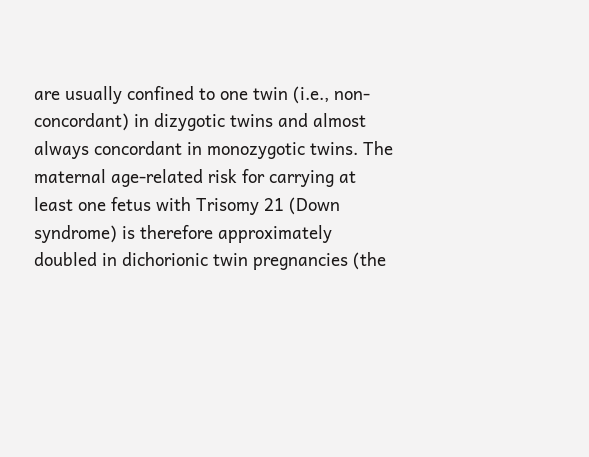are usually confined to one twin (i.e., non-concordant) in dizygotic twins and almost always concordant in monozygotic twins. The maternal age-related risk for carrying at least one fetus with Trisomy 21 (Down syndrome) is therefore approximately doubled in dichorionic twin pregnancies (the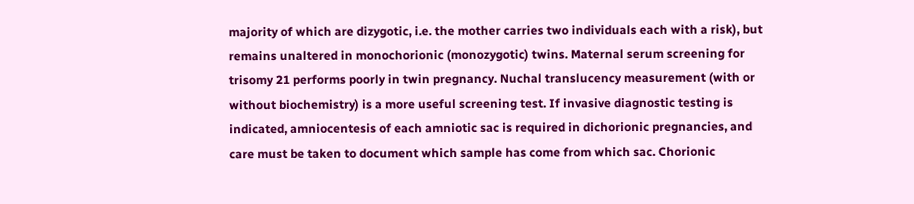majority of which are dizygotic, i.e. the mother carries two individuals each with a risk), but remains unaltered in monochorionic (monozygotic) twins. Maternal serum screening for trisomy 21 performs poorly in twin pregnancy. Nuchal translucency measurement (with or without biochemistry) is a more useful screening test. If invasive diagnostic testing is indicated, amniocentesis of each amniotic sac is required in dichorionic pregnancies, and care must be taken to document which sample has come from which sac. Chorionic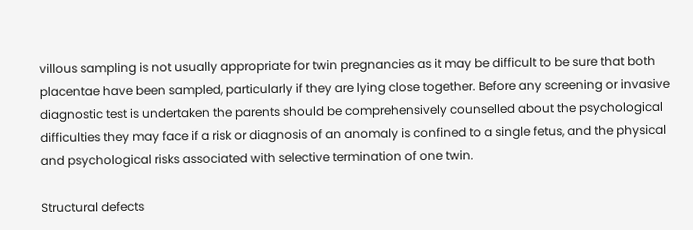villous sampling is not usually appropriate for twin pregnancies as it may be difficult to be sure that both placentae have been sampled, particularly if they are lying close together. Before any screening or invasive diagnostic test is undertaken the parents should be comprehensively counselled about the psychological difficulties they may face if a risk or diagnosis of an anomaly is confined to a single fetus, and the physical and psychological risks associated with selective termination of one twin.

Structural defects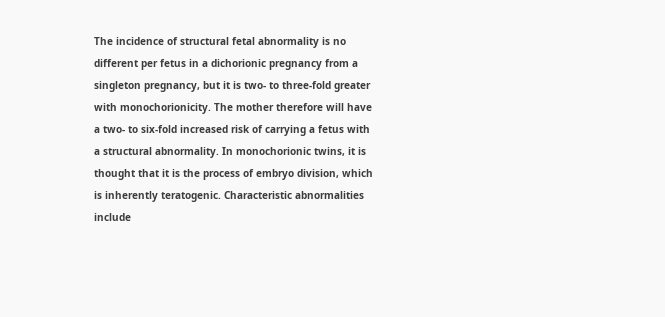The incidence of structural fetal abnormality is no different per fetus in a dichorionic pregnancy from a singleton pregnancy, but it is two- to three-fold greater with monochorionicity. The mother therefore will have a two- to six-fold increased risk of carrying a fetus with a structural abnormality. In monochorionic twins, it is thought that it is the process of embryo division, which is inherently teratogenic. Characteristic abnormalities include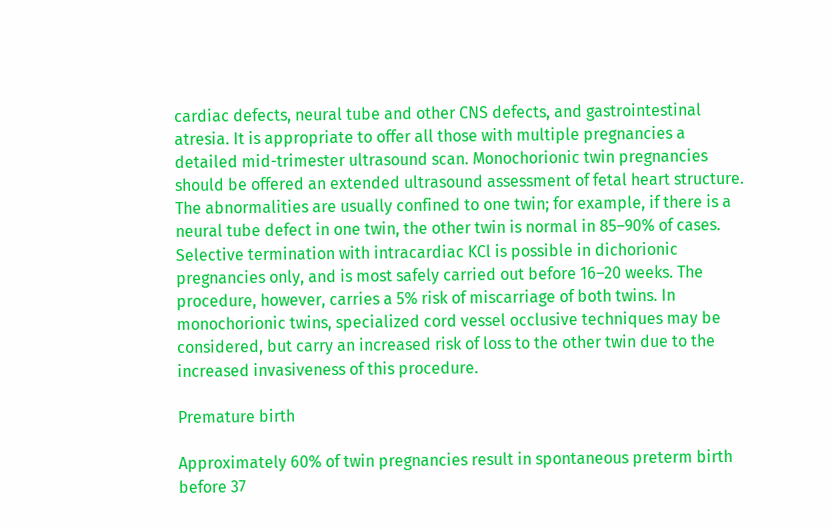cardiac defects, neural tube and other CNS defects, and gastrointestinal atresia. It is appropriate to offer all those with multiple pregnancies a detailed mid-trimester ultrasound scan. Monochorionic twin pregnancies should be offered an extended ultrasound assessment of fetal heart structure. The abnormalities are usually confined to one twin; for example, if there is a neural tube defect in one twin, the other twin is normal in 85–90% of cases. Selective termination with intracardiac KCl is possible in dichorionic pregnancies only, and is most safely carried out before 16–20 weeks. The procedure, however, carries a 5% risk of miscarriage of both twins. In monochorionic twins, specialized cord vessel occlusive techniques may be considered, but carry an increased risk of loss to the other twin due to the increased invasiveness of this procedure.

Premature birth

Approximately 60% of twin pregnancies result in spontaneous preterm birth before 37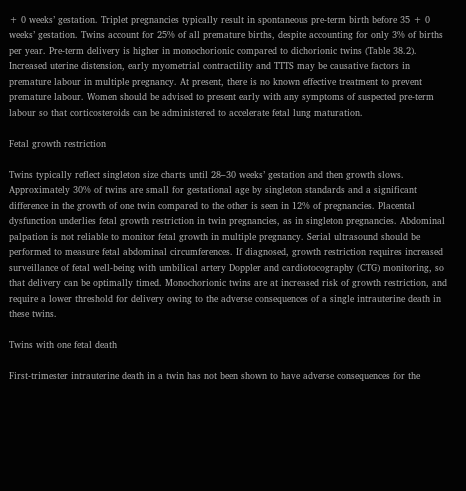+ 0 weeks’ gestation. Triplet pregnancies typically result in spontaneous pre-term birth before 35 + 0 weeks’ gestation. Twins account for 25% of all premature births, despite accounting for only 3% of births per year. Pre-term delivery is higher in monochorionic compared to dichorionic twins (Table 38.2). Increased uterine distension, early myometrial contractility and TTTS may be causative factors in premature labour in multiple pregnancy. At present, there is no known effective treatment to prevent premature labour. Women should be advised to present early with any symptoms of suspected pre-term labour so that corticosteroids can be administered to accelerate fetal lung maturation.

Fetal growth restriction

Twins typically reflect singleton size charts until 28–30 weeks’ gestation and then growth slows. Approximately 30% of twins are small for gestational age by singleton standards and a significant difference in the growth of one twin compared to the other is seen in 12% of pregnancies. Placental dysfunction underlies fetal growth restriction in twin pregnancies, as in singleton pregnancies. Abdominal palpation is not reliable to monitor fetal growth in multiple pregnancy. Serial ultrasound should be performed to measure fetal abdominal circumferences. If diagnosed, growth restriction requires increased surveillance of fetal well-being with umbilical artery Doppler and cardiotocography (CTG) monitoring, so that delivery can be optimally timed. Monochorionic twins are at increased risk of growth restriction, and require a lower threshold for delivery owing to the adverse consequences of a single intrauterine death in these twins.

Twins with one fetal death

First-trimester intrauterine death in a twin has not been shown to have adverse consequences for the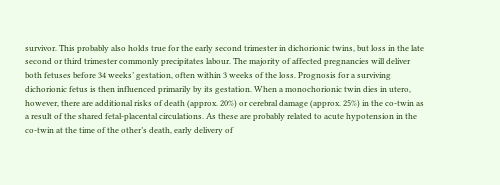survivor. This probably also holds true for the early second trimester in dichorionic twins, but loss in the late second or third trimester commonly precipitates labour. The majority of affected pregnancies will deliver both fetuses before 34 weeks’ gestation, often within 3 weeks of the loss. Prognosis for a surviving dichorionic fetus is then influenced primarily by its gestation. When a monochorionic twin dies in utero, however, there are additional risks of death (approx. 20%) or cerebral damage (approx. 25%) in the co-twin as a result of the shared fetal-placental circulations. As these are probably related to acute hypotension in the co-twin at the time of the other’s death, early delivery of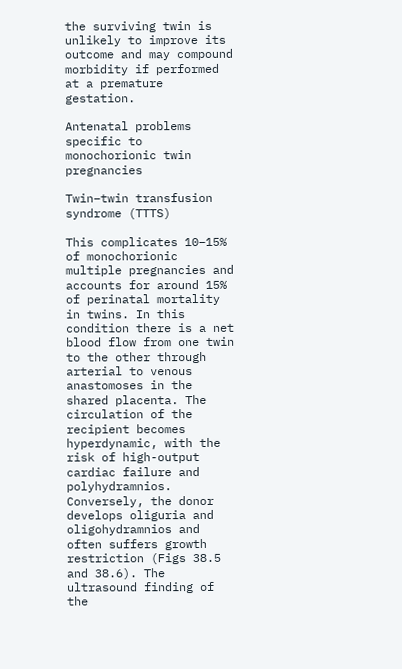the surviving twin is unlikely to improve its outcome and may compound morbidity if performed at a premature gestation.

Antenatal problems specific to monochorionic twin pregnancies

Twin–twin transfusion syndrome (TTTS)

This complicates 10–15% of monochorionic multiple pregnancies and accounts for around 15% of perinatal mortality in twins. In this condition there is a net blood flow from one twin to the other through arterial to venous anastomoses in the shared placenta. The circulation of the recipient becomes hyperdynamic, with the risk of high-output cardiac failure and polyhydramnios. Conversely, the donor develops oliguria and oligohydramnios and often suffers growth restriction (Figs 38.5 and 38.6). The ultrasound finding of the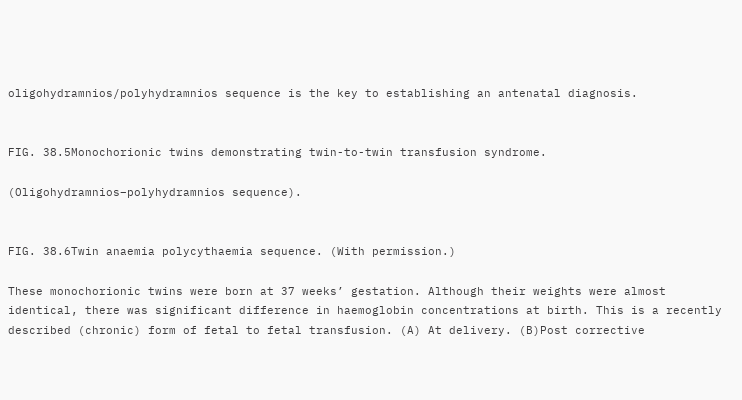oligohydramnios/polyhydramnios sequence is the key to establishing an antenatal diagnosis.


FIG. 38.5Monochorionic twins demonstrating twin-to-twin transfusion syndrome.

(Oligohydramnios–polyhydramnios sequence).


FIG. 38.6Twin anaemia polycythaemia sequence. (With permission.)

These monochorionic twins were born at 37 weeks’ gestation. Although their weights were almost identical, there was significant difference in haemoglobin concentrations at birth. This is a recently described (chronic) form of fetal to fetal transfusion. (A) At delivery. (B)Post corrective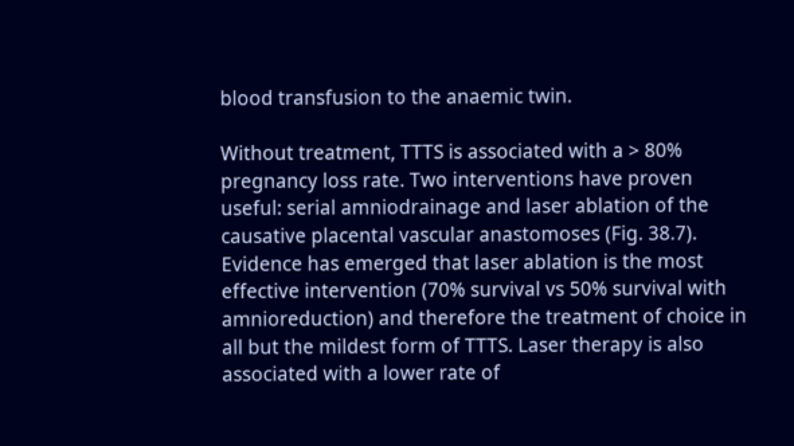blood transfusion to the anaemic twin.

Without treatment, TTTS is associated with a > 80% pregnancy loss rate. Two interventions have proven useful: serial amniodrainage and laser ablation of the causative placental vascular anastomoses (Fig. 38.7). Evidence has emerged that laser ablation is the most effective intervention (70% survival vs 50% survival with amnioreduction) and therefore the treatment of choice in all but the mildest form of TTTS. Laser therapy is also associated with a lower rate of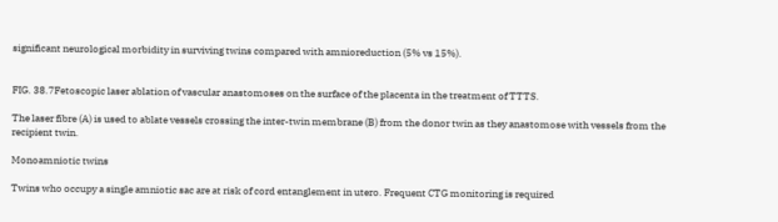significant neurological morbidity in surviving twins compared with amnioreduction (5% vs 15%).


FIG. 38.7Fetoscopic laser ablation of vascular anastomoses on the surface of the placenta in the treatment of TTTS.

The laser fibre (A) is used to ablate vessels crossing the inter-twin membrane (B) from the donor twin as they anastomose with vessels from the recipient twin.

Monoamniotic twins

Twins who occupy a single amniotic sac are at risk of cord entanglement in utero. Frequent CTG monitoring is required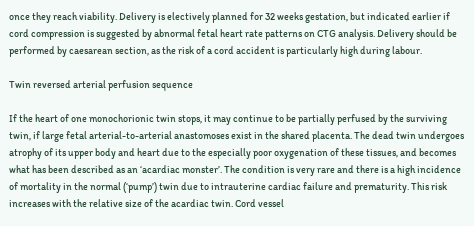once they reach viability. Delivery is electively planned for 32 weeks gestation, but indicated earlier if cord compression is suggested by abnormal fetal heart rate patterns on CTG analysis. Delivery should be performed by caesarean section, as the risk of a cord accident is particularly high during labour.

Twin reversed arterial perfusion sequence

If the heart of one monochorionic twin stops, it may continue to be partially perfused by the surviving twin, if large fetal arterial-to-arterial anastomoses exist in the shared placenta. The dead twin undergoes atrophy of its upper body and heart due to the especially poor oxygenation of these tissues, and becomes what has been described as an ‘acardiac monster’. The condition is very rare and there is a high incidence of mortality in the normal (‘pump’) twin due to intrauterine cardiac failure and prematurity. This risk increases with the relative size of the acardiac twin. Cord vessel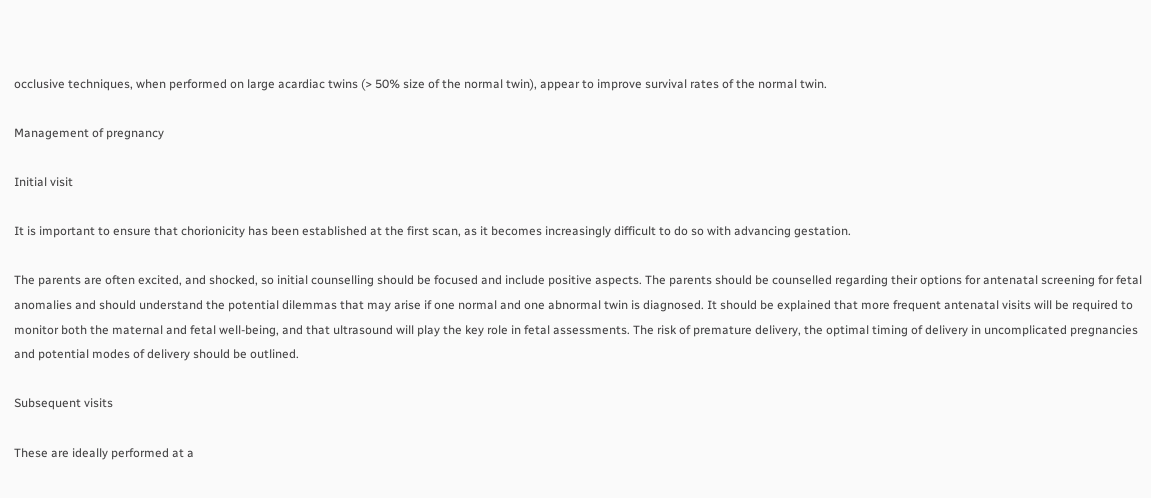occlusive techniques, when performed on large acardiac twins (> 50% size of the normal twin), appear to improve survival rates of the normal twin.

Management of pregnancy

Initial visit

It is important to ensure that chorionicity has been established at the first scan, as it becomes increasingly difficult to do so with advancing gestation.

The parents are often excited, and shocked, so initial counselling should be focused and include positive aspects. The parents should be counselled regarding their options for antenatal screening for fetal anomalies and should understand the potential dilemmas that may arise if one normal and one abnormal twin is diagnosed. It should be explained that more frequent antenatal visits will be required to monitor both the maternal and fetal well-being, and that ultrasound will play the key role in fetal assessments. The risk of premature delivery, the optimal timing of delivery in uncomplicated pregnancies and potential modes of delivery should be outlined.

Subsequent visits

These are ideally performed at a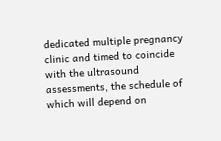dedicated multiple pregnancy clinic and timed to coincide with the ultrasound assessments, the schedule of which will depend on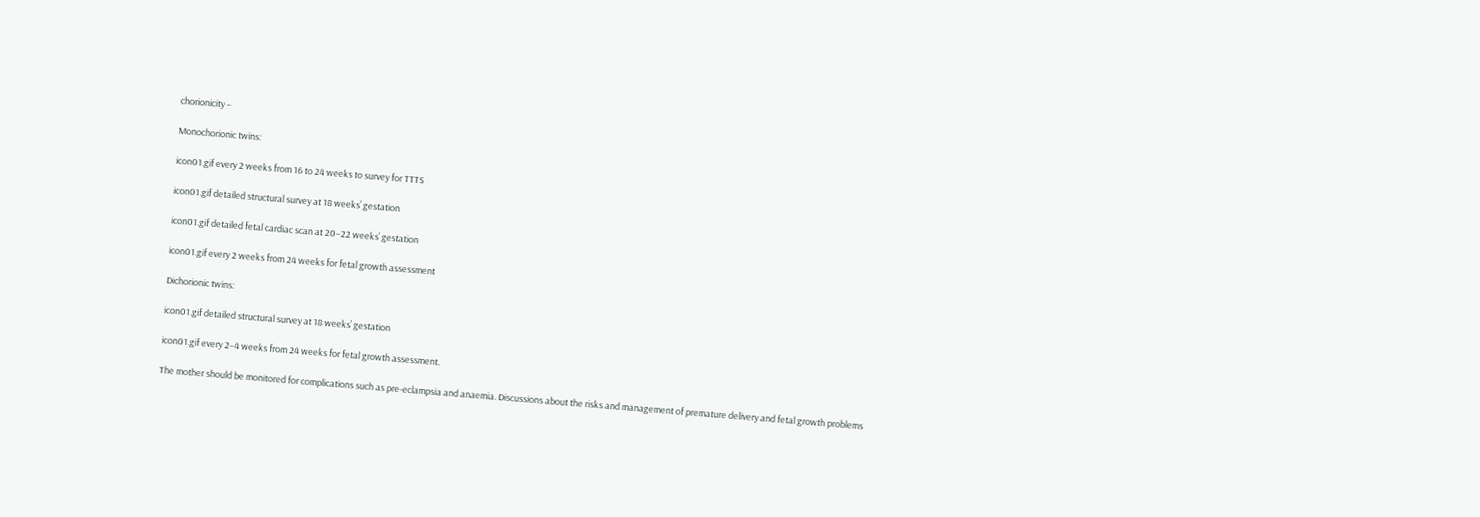chorionicity –

Monochorionic twins:

icon01.gif every 2 weeks from 16 to 24 weeks to survey for TTTS

icon01.gif detailed structural survey at 18 weeks’ gestation

icon01.gif detailed fetal cardiac scan at 20–22 weeks’ gestation

icon01.gif every 2 weeks from 24 weeks for fetal growth assessment

Dichorionic twins:

icon01.gif detailed structural survey at 18 weeks’ gestation

icon01.gif every 2–4 weeks from 24 weeks for fetal growth assessment.

The mother should be monitored for complications such as pre-eclampsia and anaemia. Discussions about the risks and management of premature delivery and fetal growth problems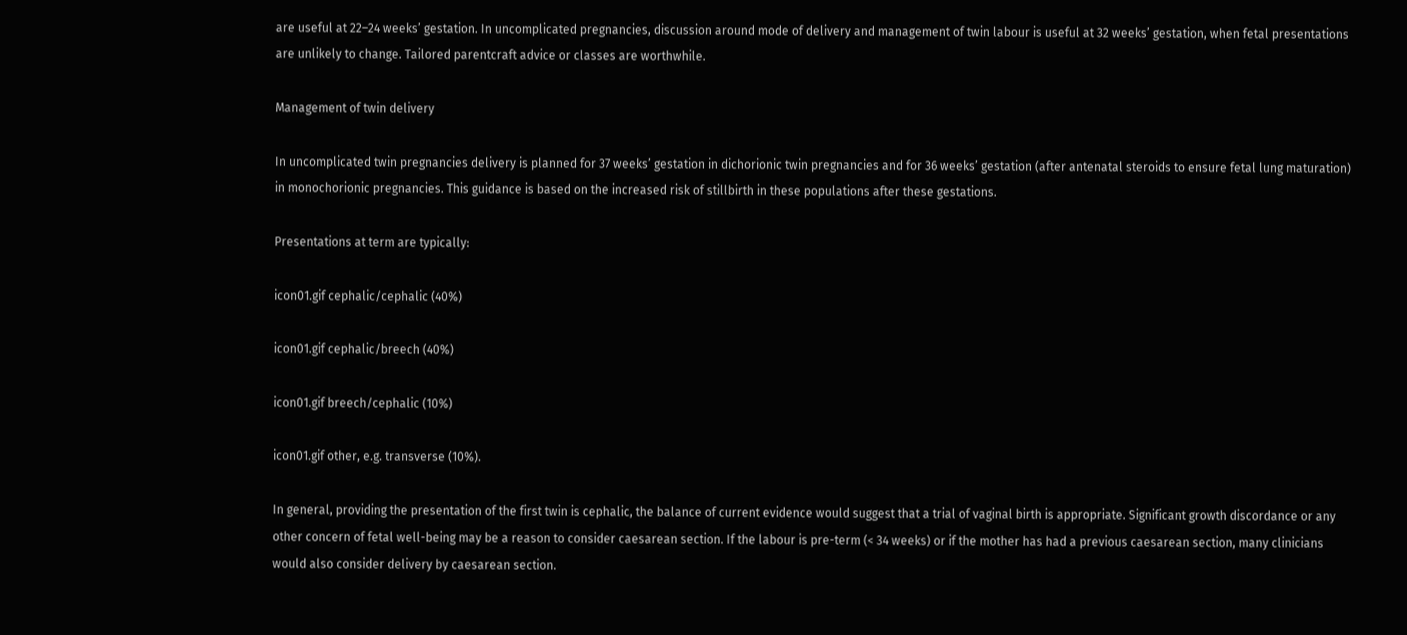are useful at 22–24 weeks’ gestation. In uncomplicated pregnancies, discussion around mode of delivery and management of twin labour is useful at 32 weeks’ gestation, when fetal presentations are unlikely to change. Tailored parentcraft advice or classes are worthwhile.

Management of twin delivery

In uncomplicated twin pregnancies delivery is planned for 37 weeks’ gestation in dichorionic twin pregnancies and for 36 weeks’ gestation (after antenatal steroids to ensure fetal lung maturation) in monochorionic pregnancies. This guidance is based on the increased risk of stillbirth in these populations after these gestations.

Presentations at term are typically:

icon01.gif cephalic/cephalic (40%)

icon01.gif cephalic/breech (40%)

icon01.gif breech/cephalic (10%)

icon01.gif other, e.g. transverse (10%).

In general, providing the presentation of the first twin is cephalic, the balance of current evidence would suggest that a trial of vaginal birth is appropriate. Significant growth discordance or any other concern of fetal well-being may be a reason to consider caesarean section. If the labour is pre-term (< 34 weeks) or if the mother has had a previous caesarean section, many clinicians would also consider delivery by caesarean section.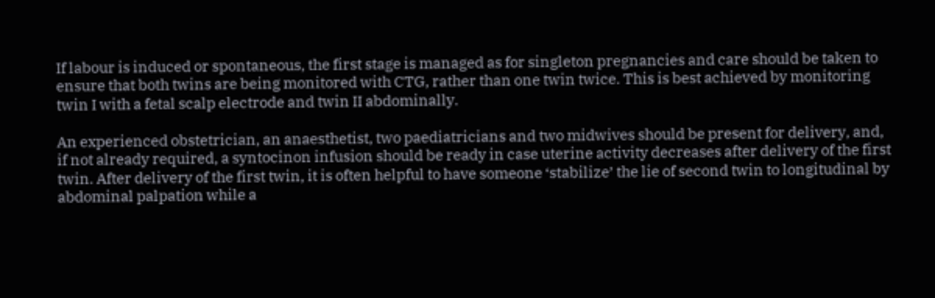If labour is induced or spontaneous, the first stage is managed as for singleton pregnancies and care should be taken to ensure that both twins are being monitored with CTG, rather than one twin twice. This is best achieved by monitoring twin I with a fetal scalp electrode and twin II abdominally.

An experienced obstetrician, an anaesthetist, two paediatricians and two midwives should be present for delivery, and, if not already required, a syntocinon infusion should be ready in case uterine activity decreases after delivery of the first twin. After delivery of the first twin, it is often helpful to have someone ‘stabilize’ the lie of second twin to longitudinal by abdominal palpation while a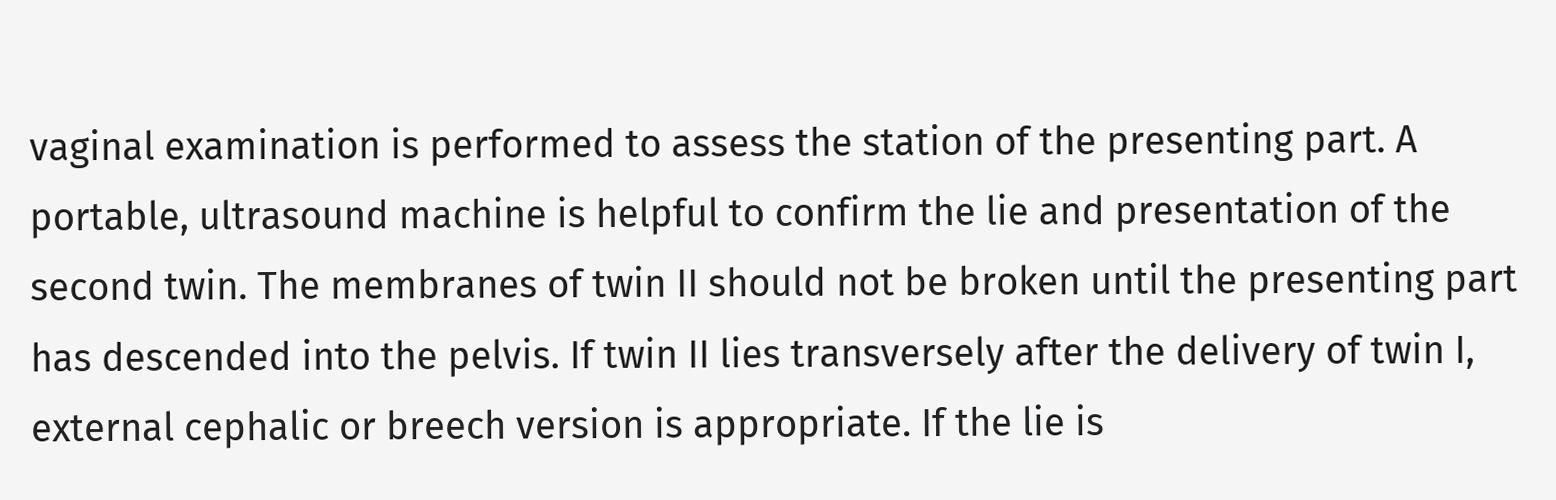vaginal examination is performed to assess the station of the presenting part. A portable, ultrasound machine is helpful to confirm the lie and presentation of the second twin. The membranes of twin II should not be broken until the presenting part has descended into the pelvis. If twin II lies transversely after the delivery of twin I, external cephalic or breech version is appropriate. If the lie is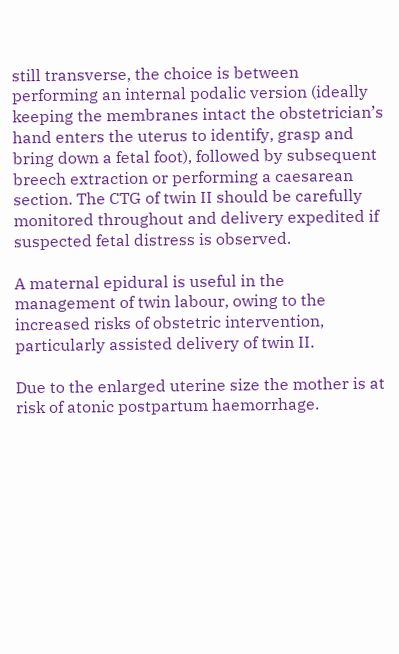still transverse, the choice is between performing an internal podalic version (ideally keeping the membranes intact the obstetrician’s hand enters the uterus to identify, grasp and bring down a fetal foot), followed by subsequent breech extraction or performing a caesarean section. The CTG of twin II should be carefully monitored throughout and delivery expedited if suspected fetal distress is observed.

A maternal epidural is useful in the management of twin labour, owing to the increased risks of obstetric intervention, particularly assisted delivery of twin II.

Due to the enlarged uterine size the mother is at risk of atonic postpartum haemorrhage.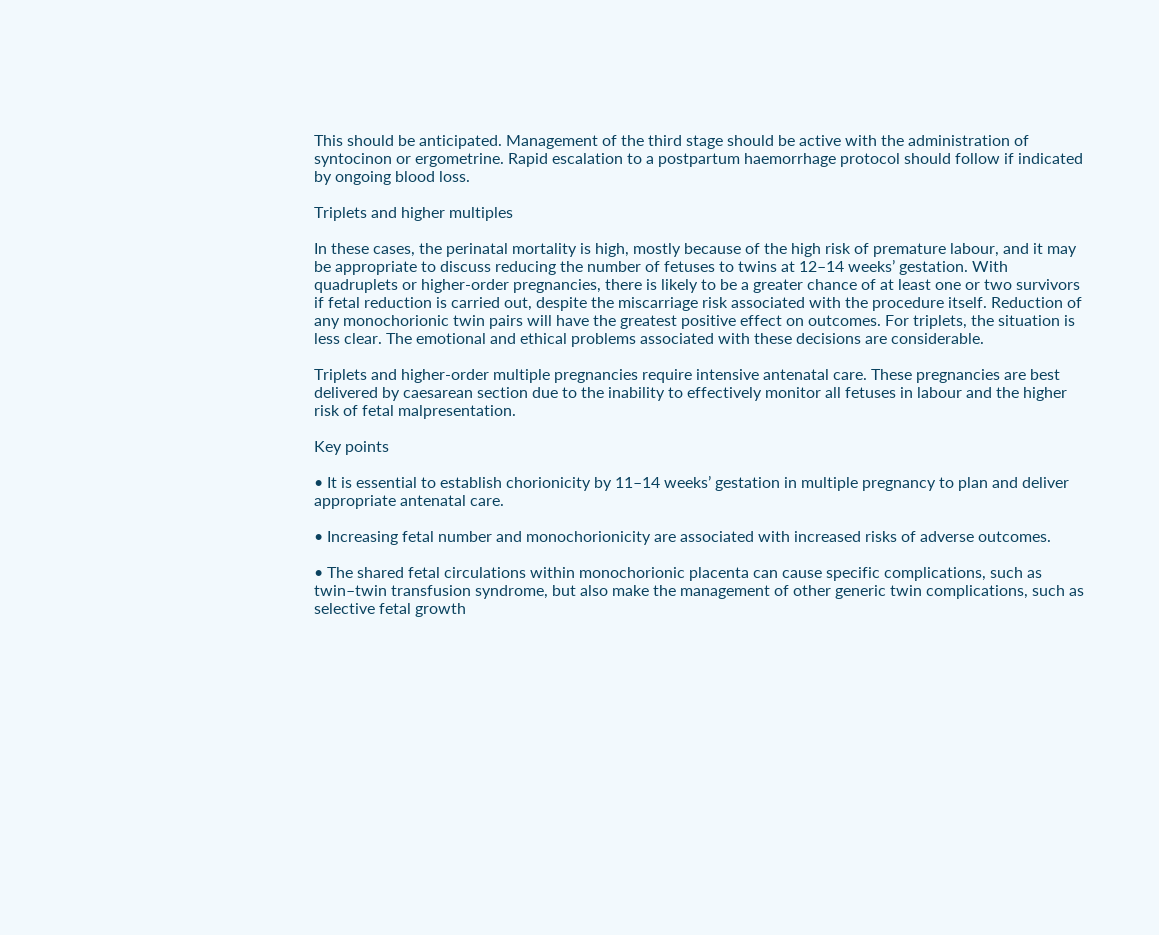This should be anticipated. Management of the third stage should be active with the administration of syntocinon or ergometrine. Rapid escalation to a postpartum haemorrhage protocol should follow if indicated by ongoing blood loss.

Triplets and higher multiples

In these cases, the perinatal mortality is high, mostly because of the high risk of premature labour, and it may be appropriate to discuss reducing the number of fetuses to twins at 12–14 weeks’ gestation. With quadruplets or higher-order pregnancies, there is likely to be a greater chance of at least one or two survivors if fetal reduction is carried out, despite the miscarriage risk associated with the procedure itself. Reduction of any monochorionic twin pairs will have the greatest positive effect on outcomes. For triplets, the situation is less clear. The emotional and ethical problems associated with these decisions are considerable.

Triplets and higher-order multiple pregnancies require intensive antenatal care. These pregnancies are best delivered by caesarean section due to the inability to effectively monitor all fetuses in labour and the higher risk of fetal malpresentation.

Key points

• It is essential to establish chorionicity by 11–14 weeks’ gestation in multiple pregnancy to plan and deliver appropriate antenatal care.

• Increasing fetal number and monochorionicity are associated with increased risks of adverse outcomes.

• The shared fetal circulations within monochorionic placenta can cause specific complications, such as twin–twin transfusion syndrome, but also make the management of other generic twin complications, such as selective fetal growth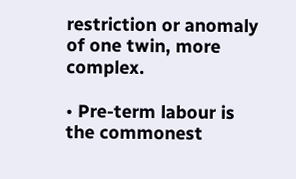restriction or anomaly of one twin, more complex.

• Pre-term labour is the commonest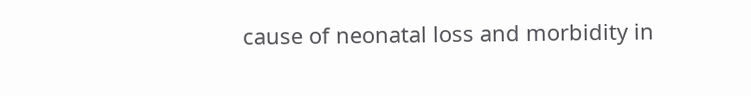cause of neonatal loss and morbidity in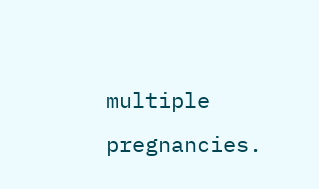multiple pregnancies.